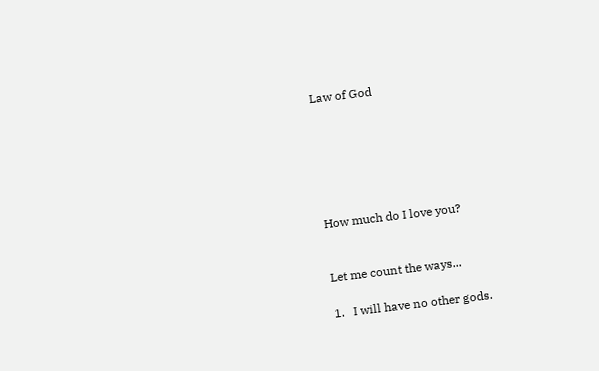Law of God






How much do I love you?


Let me count the ways...

1.   I will have no other gods.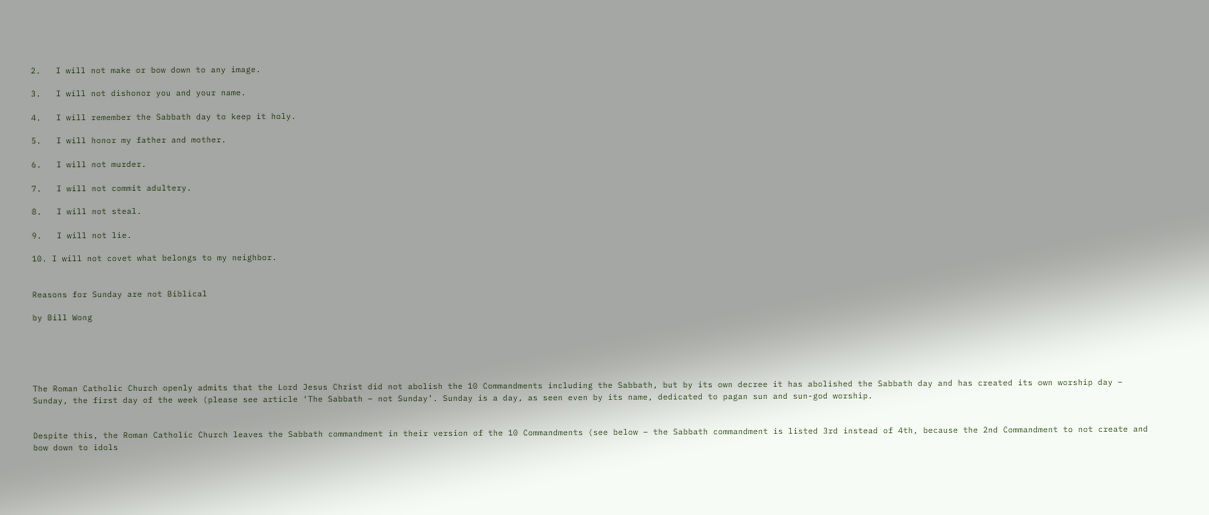2.   I will not make or bow down to any image.

3.   I will not dishonor you and your name.

4.   I will remember the Sabbath day to keep it holy.

5.   I will honor my father and mother.

6.   I will not murder.

7.   I will not commit adultery.

8.   I will not steal.

9.   I will not lie.

10. I will not covet what belongs to my neighbor.


Reasons for Sunday are not Biblical

by Bill Wong





The Roman Catholic Church openly admits that the Lord Jesus Christ did not abolish the 10 Commandments including the Sabbath, but by its own decree it has abolished the Sabbath day and has created its own worship day – Sunday, the first day of the week (please see article ‘The Sabbath – not Sunday’. Sunday is a day, as seen even by its name, dedicated to pagan sun and sun-god worship.


Despite this, the Roman Catholic Church leaves the Sabbath commandment in their version of the 10 Commandments (see below – the Sabbath commandment is listed 3rd instead of 4th, because the 2nd Commandment to not create and bow down to idols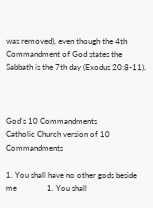was removed), even though the 4th Commandment of God states the Sabbath is the 7th day (Exodus 20:8-11).



God's 10 Commandments                                       Catholic Church version of 10 Commandments

1. You shall have no other gods beside me               1. You shall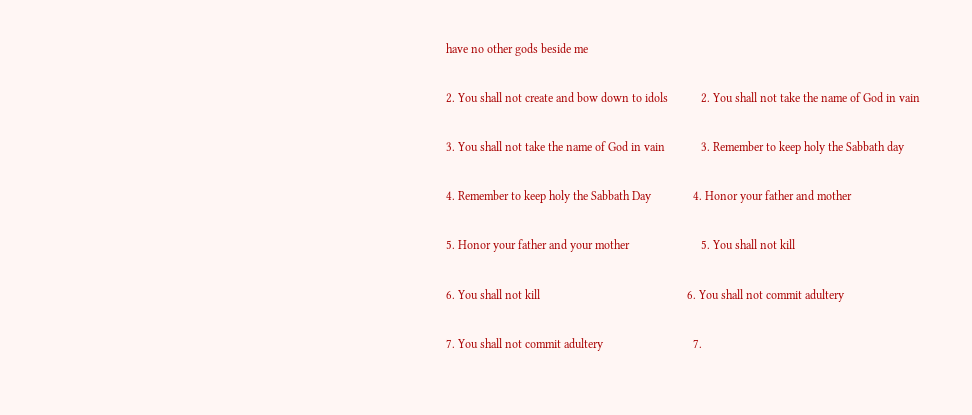have no other gods beside me

2. You shall not create and bow down to idols           2. You shall not take the name of God in vain

3. You shall not take the name of God in vain            3. Remember to keep holy the Sabbath day

4. Remember to keep holy the Sabbath Day              4. Honor your father and mother

5. Honor your father and your mother                        5. You shall not kill

6. You shall not kill                                                 6. You shall not commit adultery

7. You shall not commit adultery                              7.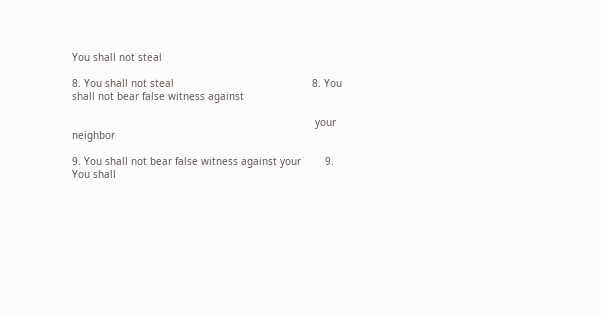You shall not steal

8. You shall not steal                                              8. You shall not bear false witness against

                                                                                 your neighbor

9. You shall not bear false witness against your        9. You shall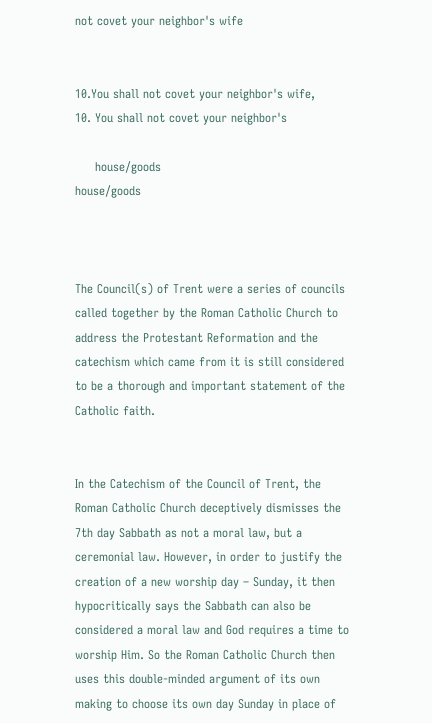not covet your neighbor's wife


10.You shall not covet your neighbor's wife,             10. You shall not covet your neighbor's

     house/goods                                                         house/goods



The Council(s) of Trent were a series of councils called together by the Roman Catholic Church to address the Protestant Reformation and the catechism which came from it is still considered to be a thorough and important statement of the Catholic faith.


In the Catechism of the Council of Trent, the Roman Catholic Church deceptively dismisses the 7th day Sabbath as not a moral law, but a ceremonial law. However, in order to justify the creation of a new worship day – Sunday, it then hypocritically says the Sabbath can also be considered a moral law and God requires a time to worship Him. So the Roman Catholic Church then uses this double-minded argument of its own making to choose its own day Sunday in place of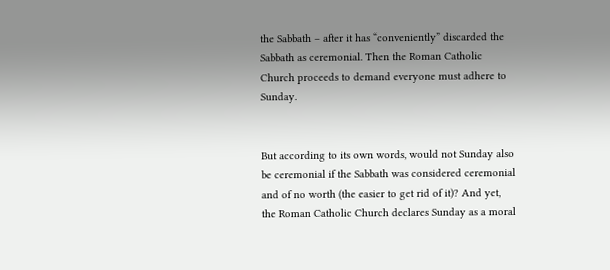the Sabbath – after it has “conveniently” discarded the Sabbath as ceremonial. Then the Roman Catholic Church proceeds to demand everyone must adhere to Sunday.


But according to its own words, would not Sunday also be ceremonial if the Sabbath was considered ceremonial and of no worth (the easier to get rid of it)? And yet, the Roman Catholic Church declares Sunday as a moral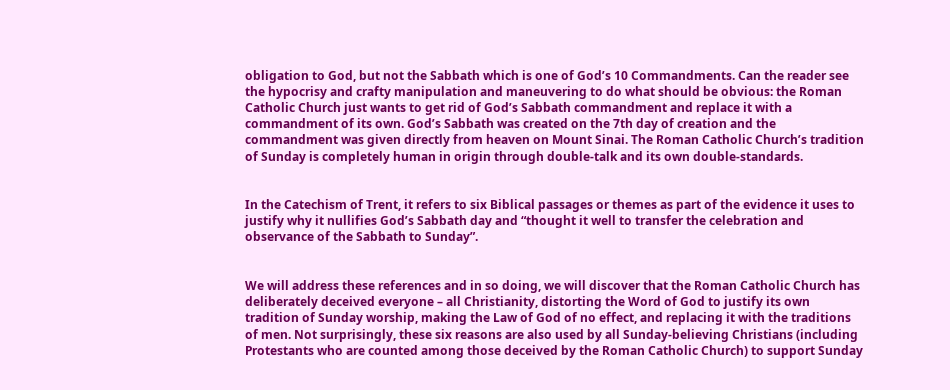obligation to God, but not the Sabbath which is one of God’s 10 Commandments. Can the reader see the hypocrisy and crafty manipulation and maneuvering to do what should be obvious: the Roman Catholic Church just wants to get rid of God’s Sabbath commandment and replace it with a commandment of its own. God’s Sabbath was created on the 7th day of creation and the commandment was given directly from heaven on Mount Sinai. The Roman Catholic Church’s tradition of Sunday is completely human in origin through double-talk and its own double-standards.


In the Catechism of Trent, it refers to six Biblical passages or themes as part of the evidence it uses to justify why it nullifies God’s Sabbath day and “thought it well to transfer the celebration and observance of the Sabbath to Sunday”.


We will address these references and in so doing, we will discover that the Roman Catholic Church has deliberately deceived everyone – all Christianity, distorting the Word of God to justify its own tradition of Sunday worship, making the Law of God of no effect, and replacing it with the traditions of men. Not surprisingly, these six reasons are also used by all Sunday-believing Christians (including Protestants who are counted among those deceived by the Roman Catholic Church) to support Sunday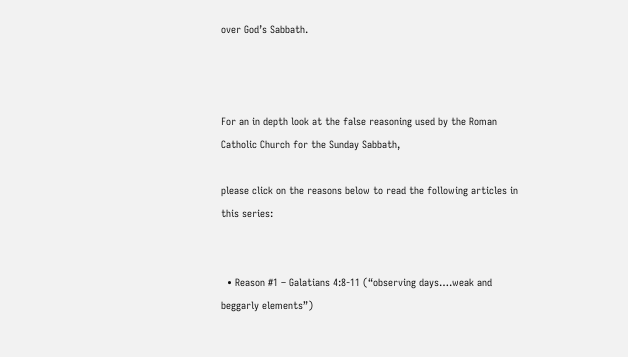over God’s Sabbath.



For an in depth look at the false reasoning used by the Roman Catholic Church for the Sunday Sabbath,

please click on the reasons below to read the following articles in this series:


  • Reason #1 – Galatians 4:8-11 (“observing days….weak and beggarly elements”)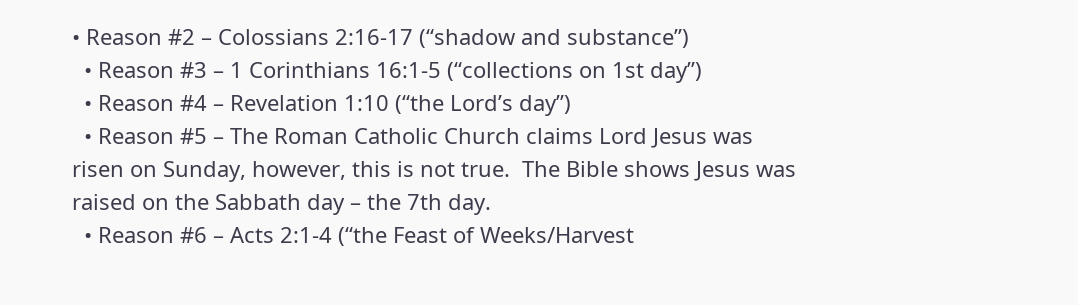• Reason #2 – Colossians 2:16-17 (“shadow and substance”)
  • Reason #3 – 1 Corinthians 16:1-5 (“collections on 1st day”)
  • Reason #4 – Revelation 1:10 (“the Lord’s day”)
  • Reason #5 – The Roman Catholic Church claims Lord Jesus was risen on Sunday, however, this is not true.  The Bible shows Jesus was raised on the Sabbath day – the 7th day.
  • Reason #6 – Acts 2:1-4 (“the Feast of Weeks/Harvest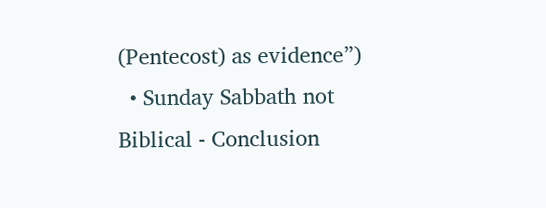(Pentecost) as evidence”)
  • Sunday Sabbath not Biblical - Conclusion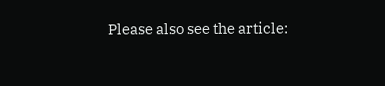Please also see the article: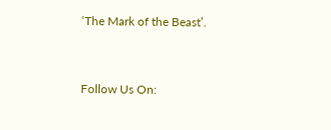‘The Mark of the Beast’.


Follow Us On: